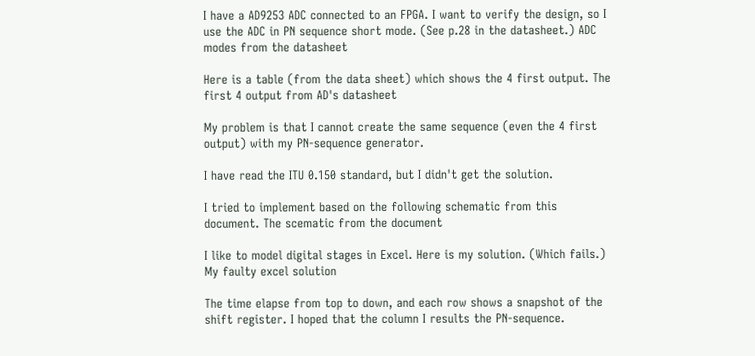I have a AD9253 ADC connected to an FPGA. I want to verify the design, so I use the ADC in PN sequence short mode. (See p.28 in the datasheet.) ADC modes from the datasheet

Here is a table (from the data sheet) which shows the 4 first output. The first 4 output from AD's datasheet

My problem is that I cannot create the same sequence (even the 4 first output) with my PN-sequence generator.

I have read the ITU 0.150 standard, but I didn't get the solution.

I tried to implement based on the following schematic from this document. The scematic from the document

I like to model digital stages in Excel. Here is my solution. (Which fails.) My faulty excel solution

The time elapse from top to down, and each row shows a snapshot of the shift register. I hoped that the column I results the PN-sequence.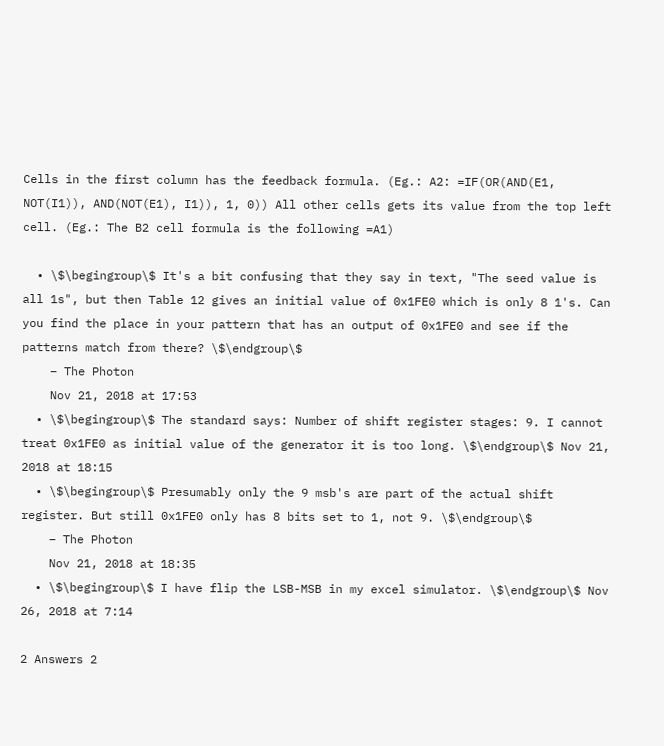Cells in the first column has the feedback formula. (Eg.: A2: =IF(OR(AND(E1, NOT(I1)), AND(NOT(E1), I1)), 1, 0)) All other cells gets its value from the top left cell. (Eg.: The B2 cell formula is the following =A1)

  • \$\begingroup\$ It's a bit confusing that they say in text, "The seed value is all 1s", but then Table 12 gives an initial value of 0x1FE0 which is only 8 1's. Can you find the place in your pattern that has an output of 0x1FE0 and see if the patterns match from there? \$\endgroup\$
    – The Photon
    Nov 21, 2018 at 17:53
  • \$\begingroup\$ The standard says: Number of shift register stages: 9. I cannot treat 0x1FE0 as initial value of the generator it is too long. \$\endgroup\$ Nov 21, 2018 at 18:15
  • \$\begingroup\$ Presumably only the 9 msb's are part of the actual shift register. But still 0x1FE0 only has 8 bits set to 1, not 9. \$\endgroup\$
    – The Photon
    Nov 21, 2018 at 18:35
  • \$\begingroup\$ I have flip the LSB-MSB in my excel simulator. \$\endgroup\$ Nov 26, 2018 at 7:14

2 Answers 2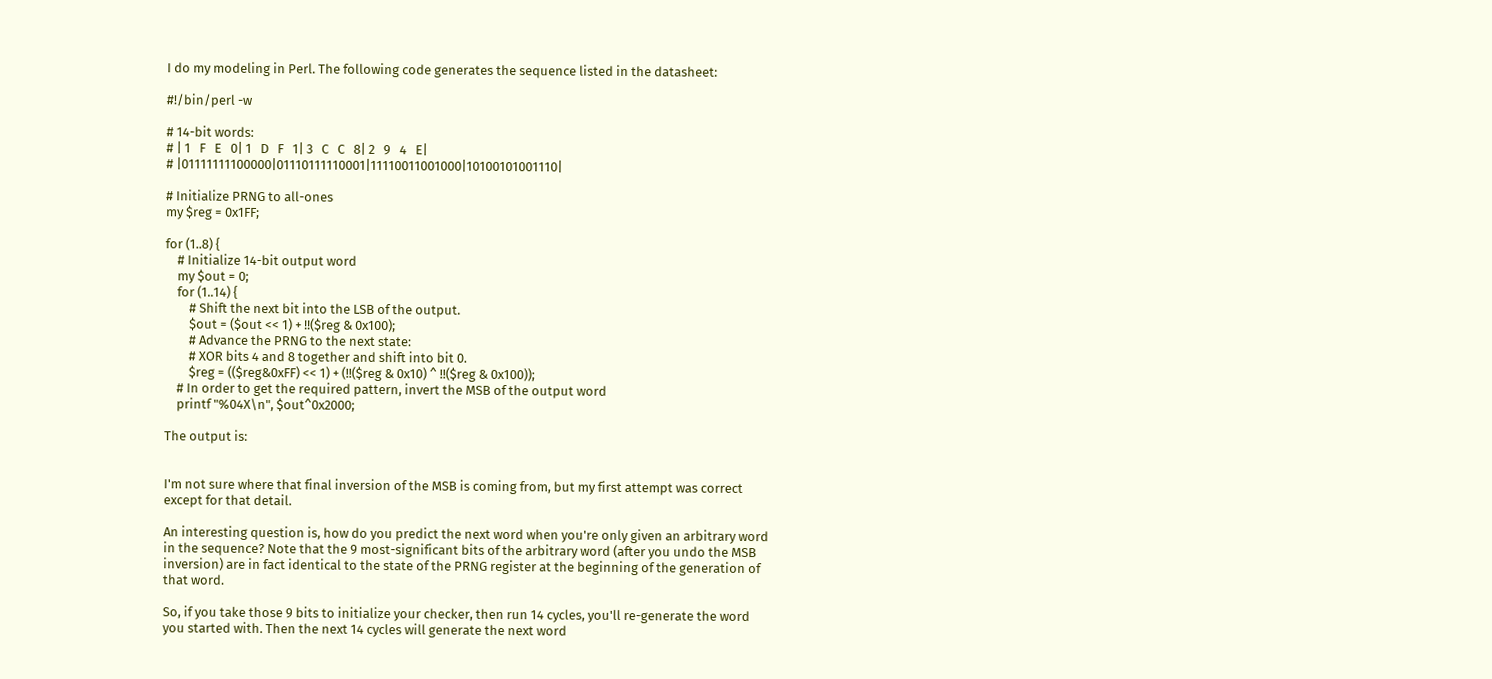I do my modeling in Perl. The following code generates the sequence listed in the datasheet:

#!/bin/perl -w

# 14-bit words:
# | 1   F   E   0| 1   D   F   1| 3   C   C   8| 2   9   4   E|
# |01111111100000|01110111110001|11110011001000|10100101001110|

# Initialize PRNG to all-ones
my $reg = 0x1FF;

for (1..8) {
    # Initialize 14-bit output word
    my $out = 0;
    for (1..14) {
        # Shift the next bit into the LSB of the output.
        $out = ($out << 1) + !!($reg & 0x100);
        # Advance the PRNG to the next state:
        # XOR bits 4 and 8 together and shift into bit 0.
        $reg = (($reg&0xFF) << 1) + (!!($reg & 0x10) ^ !!($reg & 0x100));
    # In order to get the required pattern, invert the MSB of the output word
    printf "%04X\n", $out^0x2000;

The output is:


I'm not sure where that final inversion of the MSB is coming from, but my first attempt was correct except for that detail.

An interesting question is, how do you predict the next word when you're only given an arbitrary word in the sequence? Note that the 9 most-significant bits of the arbitrary word (after you undo the MSB inversion) are in fact identical to the state of the PRNG register at the beginning of the generation of that word.

So, if you take those 9 bits to initialize your checker, then run 14 cycles, you'll re-generate the word you started with. Then the next 14 cycles will generate the next word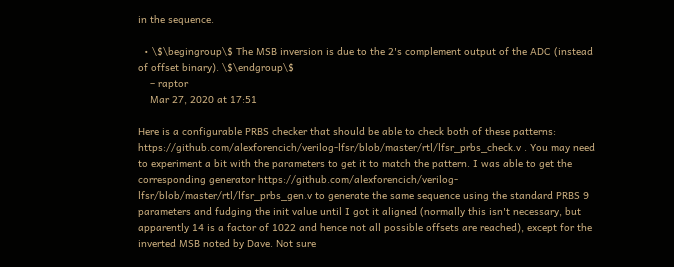in the sequence.

  • \$\begingroup\$ The MSB inversion is due to the 2's complement output of the ADC (instead of offset binary). \$\endgroup\$
    – raptor
    Mar 27, 2020 at 17:51

Here is a configurable PRBS checker that should be able to check both of these patterns: https://github.com/alexforencich/verilog-lfsr/blob/master/rtl/lfsr_prbs_check.v . You may need to experiment a bit with the parameters to get it to match the pattern. I was able to get the corresponding generator https://github.com/alexforencich/verilog-lfsr/blob/master/rtl/lfsr_prbs_gen.v to generate the same sequence using the standard PRBS 9 parameters and fudging the init value until I got it aligned (normally this isn't necessary, but apparently 14 is a factor of 1022 and hence not all possible offsets are reached), except for the inverted MSB noted by Dave. Not sure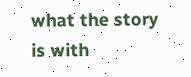what the story is with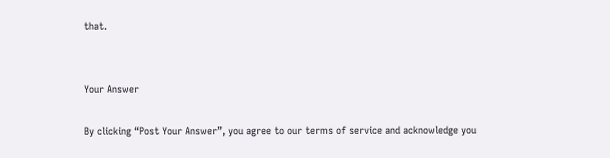that.


Your Answer

By clicking “Post Your Answer”, you agree to our terms of service and acknowledge you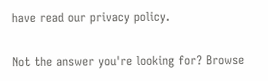have read our privacy policy.

Not the answer you're looking for? Browse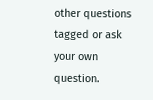other questions tagged or ask your own question.